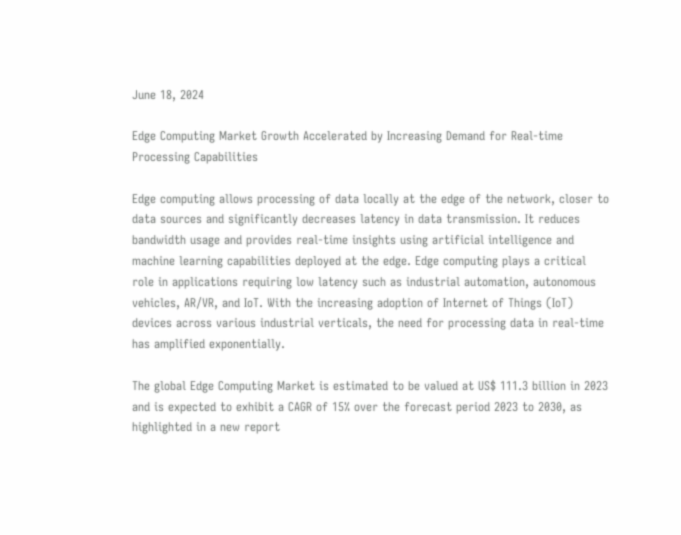June 18, 2024

Edge Computing Market Growth Accelerated by Increasing Demand for Real-time Processing Capabilities

Edge computing allows processing of data locally at the edge of the network, closer to data sources and significantly decreases latency in data transmission. It reduces bandwidth usage and provides real-time insights using artificial intelligence and machine learning capabilities deployed at the edge. Edge computing plays a critical role in applications requiring low latency such as industrial automation, autonomous vehicles, AR/VR, and IoT. With the increasing adoption of Internet of Things (IoT) devices across various industrial verticals, the need for processing data in real-time has amplified exponentially.

The global Edge Computing Market is estimated to be valued at US$ 111.3 billion in 2023 and is expected to exhibit a CAGR of 15% over the forecast period 2023 to 2030, as highlighted in a new report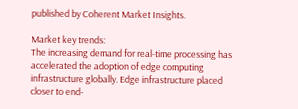published by Coherent Market Insights.

Market key trends:
The increasing demand for real-time processing has accelerated the adoption of edge computing infrastructure globally. Edge infrastructure placed closer to end-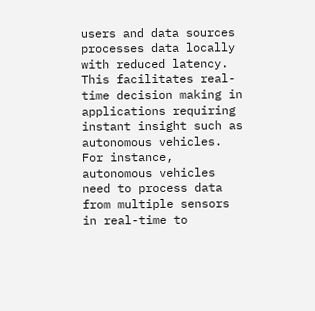users and data sources processes data locally with reduced latency. This facilitates real-time decision making in applications requiring instant insight such as autonomous vehicles. For instance, autonomous vehicles need to process data from multiple sensors in real-time to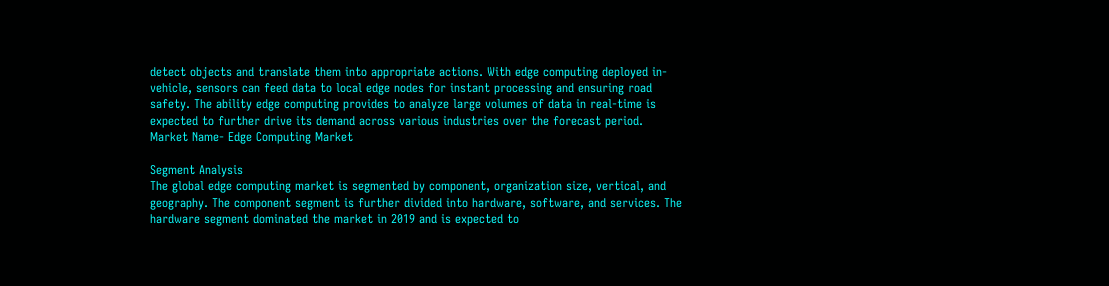detect objects and translate them into appropriate actions. With edge computing deployed in-vehicle, sensors can feed data to local edge nodes for instant processing and ensuring road safety. The ability edge computing provides to analyze large volumes of data in real-time is expected to further drive its demand across various industries over the forecast period.
Market Name- Edge Computing Market

Segment Analysis
The global edge computing market is segmented by component, organization size, vertical, and geography. The component segment is further divided into hardware, software, and services. The hardware segment dominated the market in 2019 and is expected to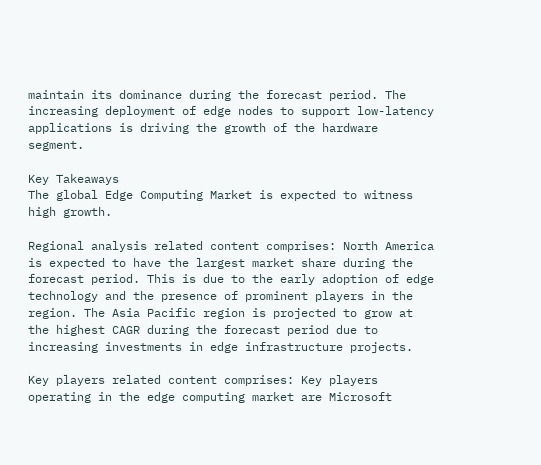maintain its dominance during the forecast period. The increasing deployment of edge nodes to support low-latency applications is driving the growth of the hardware segment.

Key Takeaways
The global Edge Computing Market is expected to witness high growth.

Regional analysis related content comprises: North America is expected to have the largest market share during the forecast period. This is due to the early adoption of edge technology and the presence of prominent players in the region. The Asia Pacific region is projected to grow at the highest CAGR during the forecast period due to increasing investments in edge infrastructure projects.

Key players related content comprises: Key players operating in the edge computing market are Microsoft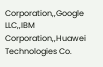Corporation,,Google LLC,,IBM Corporation,,Huawei Technologies Co.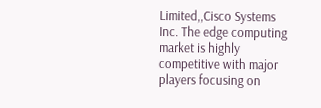Limited,,Cisco Systems Inc. The edge computing market is highly competitive with major players focusing on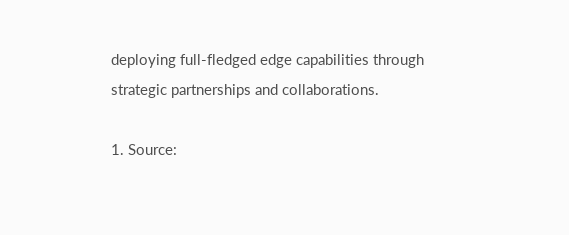deploying full-fledged edge capabilities through strategic partnerships and collaborations.

1. Source: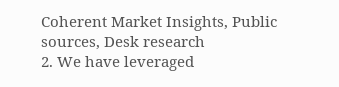Coherent Market Insights, Public sources, Desk research
2. We have leveraged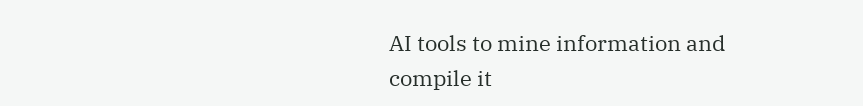AI tools to mine information and compile it